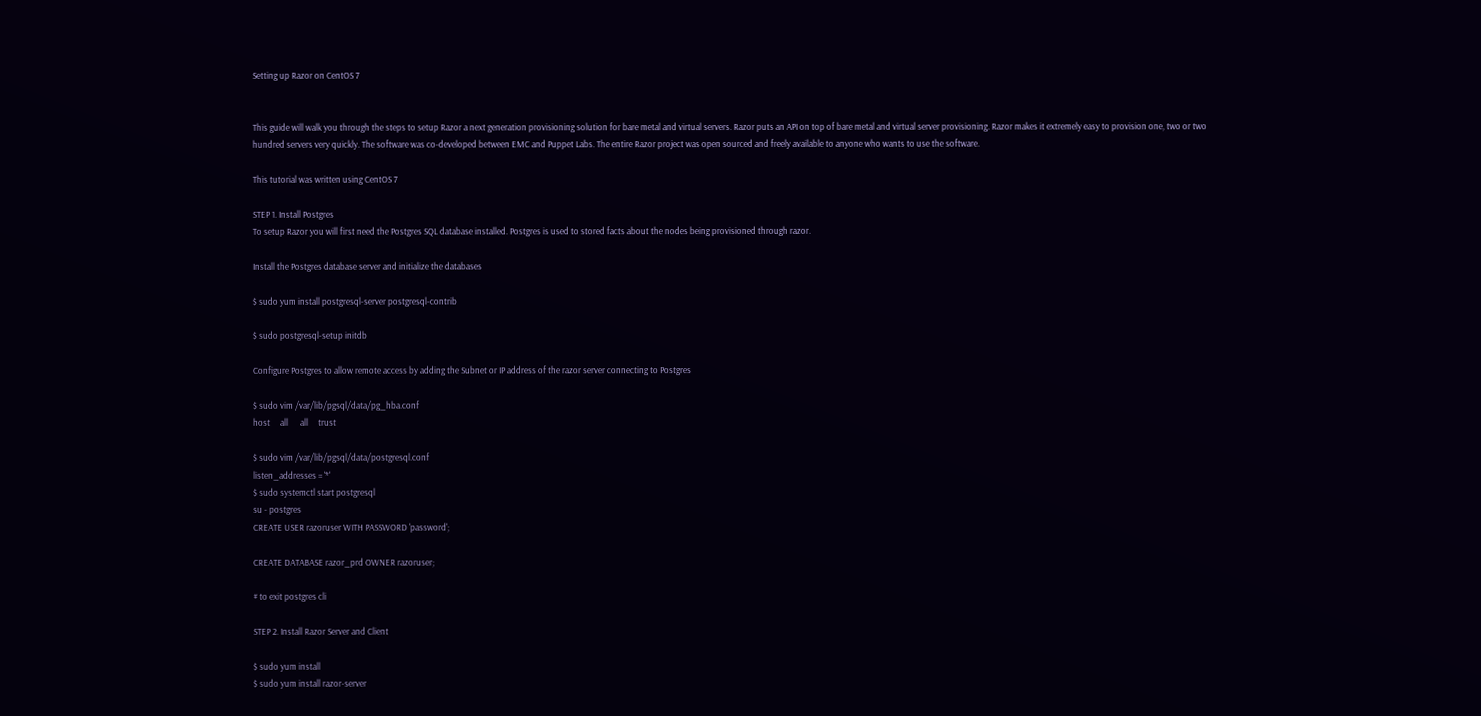Setting up Razor on CentOS 7


This guide will walk you through the steps to setup Razor a next generation provisioning solution for bare metal and virtual servers. Razor puts an API on top of bare metal and virtual server provisioning. Razor makes it extremely easy to provision one, two or two hundred servers very quickly. The software was co-developed between EMC and Puppet Labs. The entire Razor project was open sourced and freely available to anyone who wants to use the software.

This tutorial was written using CentOS 7

STEP 1. Install Postgres
To setup Razor you will first need the Postgres SQL database installed. Postgres is used to stored facts about the nodes being provisioned through razor.

Install the Postgres database server and initialize the databases

$ sudo yum install postgresql-server postgresql-contrib

$ sudo postgresql-setup initdb

Configure Postgres to allow remote access by adding the Subnet or IP address of the razor server connecting to Postgres

$ sudo vim /var/lib/pgsql/data/pg_hba.conf
host     all      all     trust

$ sudo vim /var/lib/pgsql/data/postgresql.conf
listen_addresses = '*'
$ sudo systemctl start postgresql
su - postgres
CREATE USER razoruser WITH PASSWORD 'password';

CREATE DATABASE razor_prd OWNER razoruser;

# to exit postgres cli

STEP 2. Install Razor Server and Client

$ sudo yum install
$ sudo yum install razor-server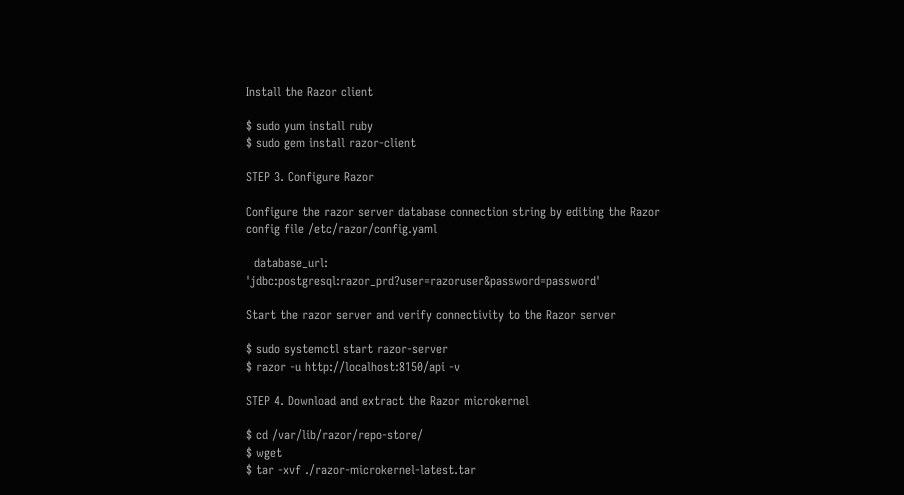Install the Razor client

$ sudo yum install ruby
$ sudo gem install razor-client

STEP 3. Configure Razor

Configure the razor server database connection string by editing the Razor config file /etc/razor/config.yaml

  database_url: 'jdbc:postgresql:razor_prd?user=razoruser&password=password'

Start the razor server and verify connectivity to the Razor server

$ sudo systemctl start razor-server
$ razor -u http://localhost:8150/api -v

STEP 4. Download and extract the Razor microkernel

$ cd /var/lib/razor/repo-store/
$ wget
$ tar -xvf ./razor-microkernel-latest.tar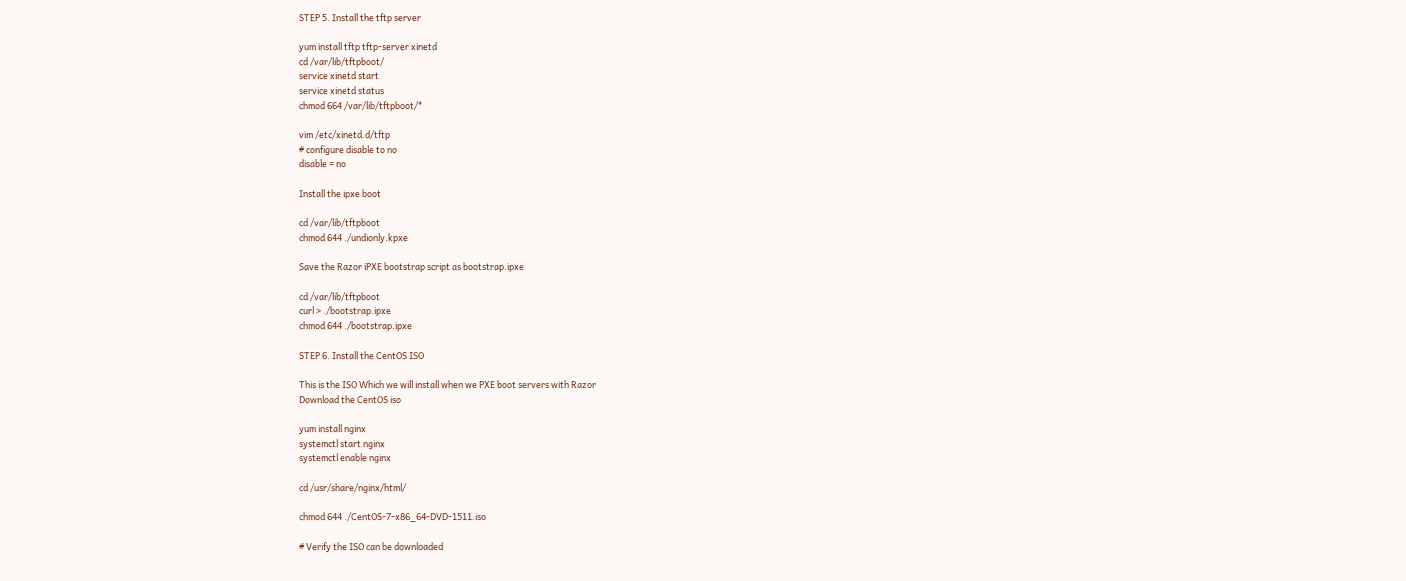STEP 5. Install the tftp server

yum install tftp tftp-server xinetd
cd /var/lib/tftpboot/
service xinetd start
service xinetd status
chmod 664 /var/lib/tftpboot/*

vim /etc/xinetd.d/tftp
# configure disable to no
disable = no

Install the ipxe boot

cd /var/lib/tftpboot
chmod 644 ./undionly.kpxe

Save the Razor iPXE bootstrap script as bootstrap.ipxe

cd /var/lib/tftpboot
curl > ./bootstrap.ipxe
chmod 644 ./bootstrap.ipxe

STEP 6. Install the CentOS ISO

This is the ISO Which we will install when we PXE boot servers with Razor
Download the CentOS iso

yum install nginx
systemctl start nginx
systemctl enable nginx

cd /usr/share/nginx/html/

chmod 644 ./CentOS-7-x86_64-DVD-1511.iso

# Verify the ISO can be downloaded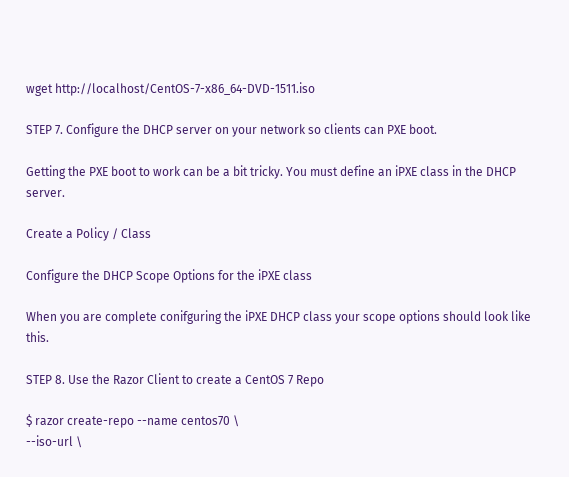wget http://localhost/CentOS-7-x86_64-DVD-1511.iso

STEP 7. Configure the DHCP server on your network so clients can PXE boot.

Getting the PXE boot to work can be a bit tricky. You must define an iPXE class in the DHCP server.

Create a Policy / Class

Configure the DHCP Scope Options for the iPXE class

When you are complete conifguring the iPXE DHCP class your scope options should look like this.

STEP 8. Use the Razor Client to create a CentOS 7 Repo

$ razor create-repo --name centos70 \
--iso-url \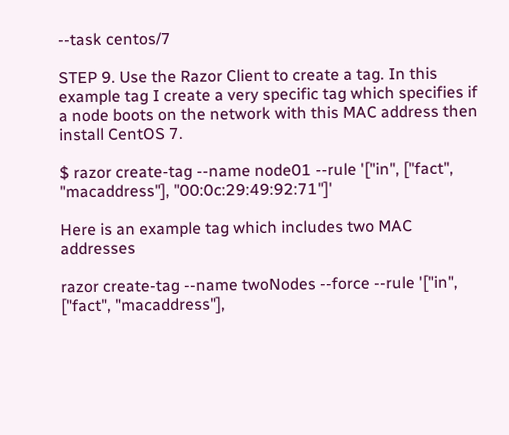--task centos/7

STEP 9. Use the Razor Client to create a tag. In this example tag I create a very specific tag which specifies if a node boots on the network with this MAC address then install CentOS 7.

$ razor create-tag --name node01 --rule '["in", ["fact", "macaddress"], "00:0c:29:49:92:71"]'

Here is an example tag which includes two MAC addresses

razor create-tag --name twoNodes --force --rule '["in", ["fact", "macaddress"],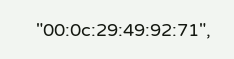"00:0c:29:49:92:71",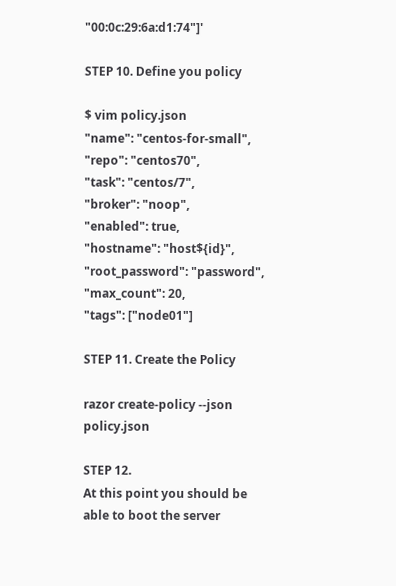"00:0c:29:6a:d1:74"]'

STEP 10. Define you policy

$ vim policy.json
"name": "centos-for-small",
"repo": "centos70",
"task": "centos/7",
"broker": "noop",
"enabled": true,
"hostname": "host${id}",
"root_password": "password",
"max_count": 20,
"tags": ["node01"]

STEP 11. Create the Policy

razor create-policy --json policy.json

STEP 12.
At this point you should be able to boot the server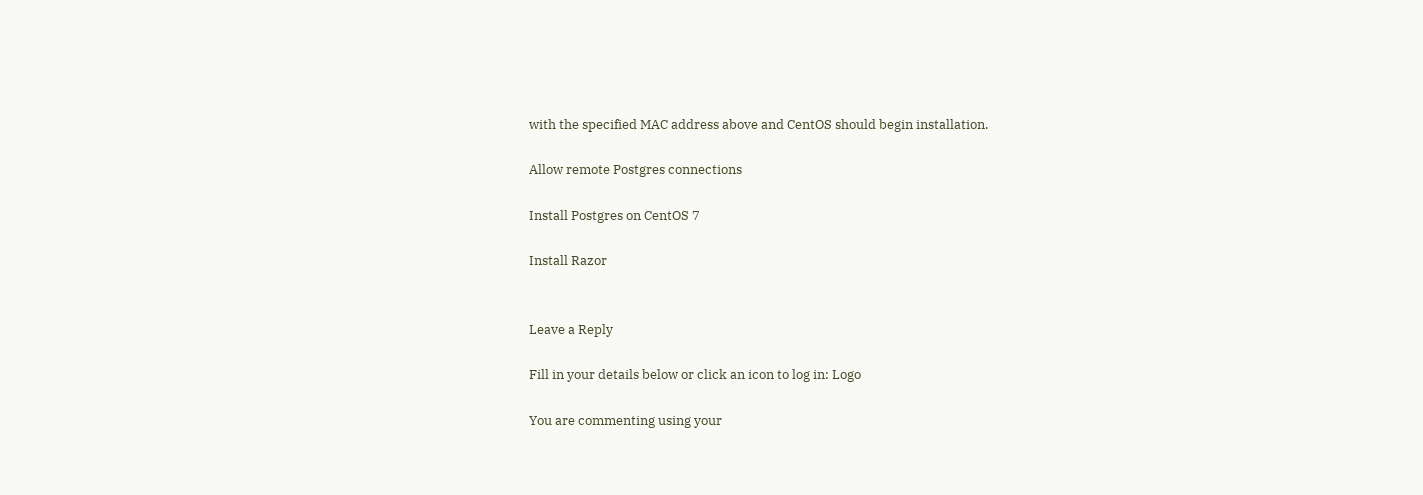with the specified MAC address above and CentOS should begin installation.

Allow remote Postgres connections

Install Postgres on CentOS 7

Install Razor


Leave a Reply

Fill in your details below or click an icon to log in: Logo

You are commenting using your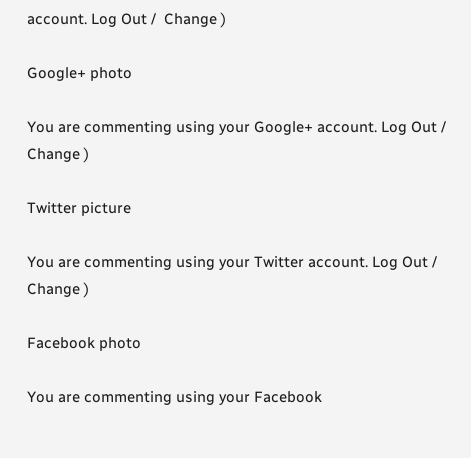account. Log Out /  Change )

Google+ photo

You are commenting using your Google+ account. Log Out /  Change )

Twitter picture

You are commenting using your Twitter account. Log Out /  Change )

Facebook photo

You are commenting using your Facebook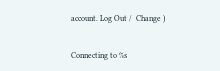account. Log Out /  Change )


Connecting to %s